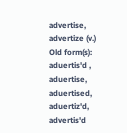advertise, advertize (v.) Old form(s): aduertis'd , aduertise, aduertised, aduertiz'd, advertis'd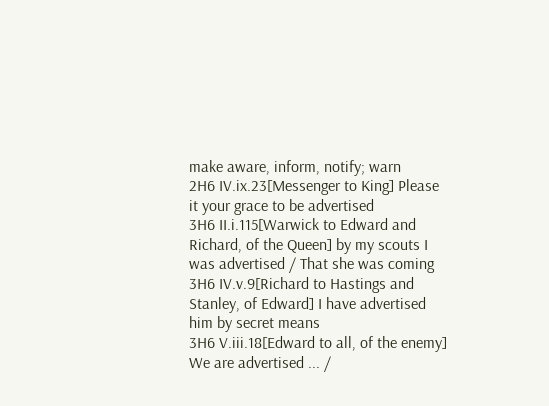make aware, inform, notify; warn
2H6 IV.ix.23[Messenger to King] Please it your grace to be advertised
3H6 II.i.115[Warwick to Edward and Richard, of the Queen] by my scouts I was advertised / That she was coming
3H6 IV.v.9[Richard to Hastings and Stanley, of Edward] I have advertised him by secret means
3H6 V.iii.18[Edward to all, of the enemy] We are advertised ... /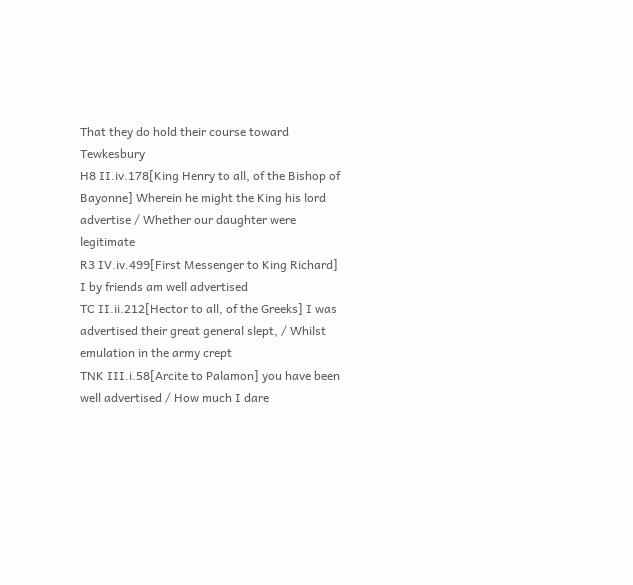That they do hold their course toward Tewkesbury
H8 II.iv.178[King Henry to all, of the Bishop of Bayonne] Wherein he might the King his lord advertise / Whether our daughter were legitimate
R3 IV.iv.499[First Messenger to King Richard] I by friends am well advertised
TC II.ii.212[Hector to all, of the Greeks] I was advertised their great general slept, / Whilst emulation in the army crept
TNK III.i.58[Arcite to Palamon] you have been well advertised / How much I dare